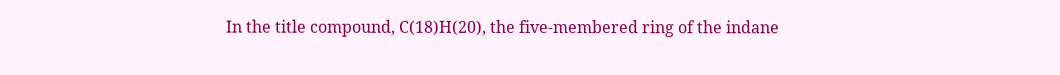In the title compound, C(18)H(20), the five-membered ring of the indane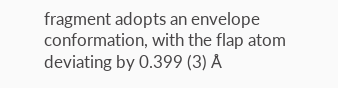fragment adopts an envelope conformation, with the flap atom deviating by 0.399 (3) Å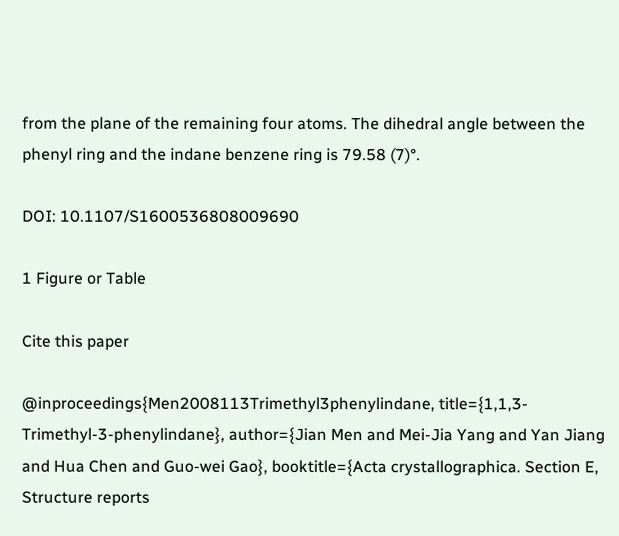from the plane of the remaining four atoms. The dihedral angle between the phenyl ring and the indane benzene ring is 79.58 (7)°.

DOI: 10.1107/S1600536808009690

1 Figure or Table

Cite this paper

@inproceedings{Men2008113Trimethyl3phenylindane, title={1,1,3-Trimethyl-3-phenylindane}, author={Jian Men and Mei-Jia Yang and Yan Jiang and Hua Chen and Guo-wei Gao}, booktitle={Acta crystallographica. Section E, Structure reports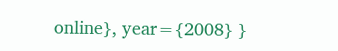online}, year={2008} }